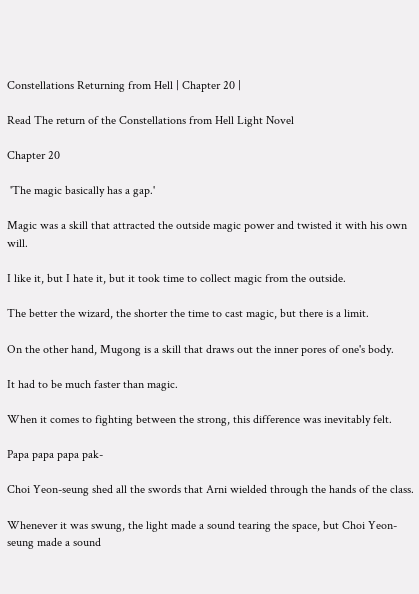Constellations Returning from Hell | Chapter 20 |

Read The return of the Constellations from Hell Light Novel

Chapter 20

 'The magic basically has a gap.'

Magic was a skill that attracted the outside magic power and twisted it with his own will.

I like it, but I hate it, but it took time to collect magic from the outside.

The better the wizard, the shorter the time to cast magic, but there is a limit.

On the other hand, Mugong is a skill that draws out the inner pores of one's body.

It had to be much faster than magic.

When it comes to fighting between the strong, this difference was inevitably felt.

Papa papa papa pak-

Choi Yeon-seung shed all the swords that Arni wielded through the hands of the class.

Whenever it was swung, the light made a sound tearing the space, but Choi Yeon-seung made a sound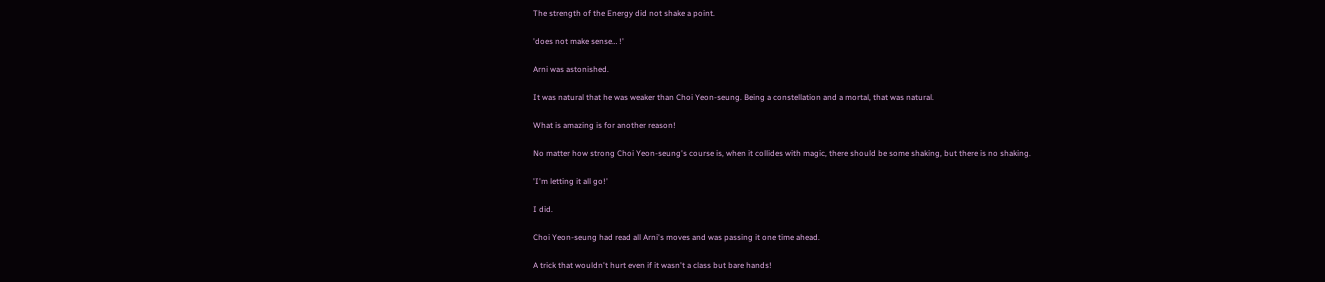The strength of the Energy did not shake a point.

'does not make sense… !'

Arni was astonished.

It was natural that he was weaker than Choi Yeon-seung. Being a constellation and a mortal, that was natural.

What is amazing is for another reason!

No matter how strong Choi Yeon-seung's course is, when it collides with magic, there should be some shaking, but there is no shaking.

'I'm letting it all go!'

I did.

Choi Yeon-seung had read all Arni's moves and was passing it one time ahead.

A trick that wouldn't hurt even if it wasn't a class but bare hands!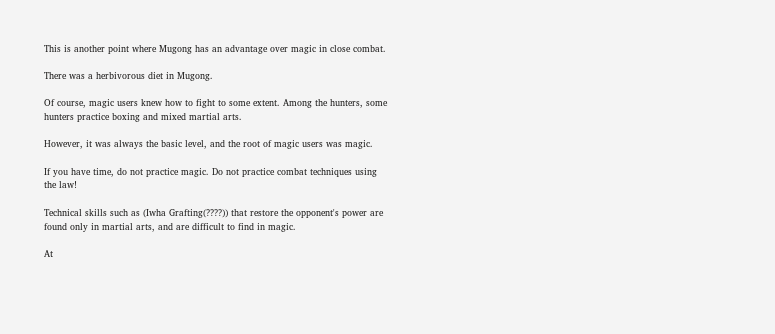This is another point where Mugong has an advantage over magic in close combat.

There was a herbivorous diet in Mugong.

Of course, magic users knew how to fight to some extent. Among the hunters, some hunters practice boxing and mixed martial arts.

However, it was always the basic level, and the root of magic users was magic.

If you have time, do not practice magic. Do not practice combat techniques using the law!

Technical skills such as (Iwha Grafting(????)) that restore the opponent's power are found only in martial arts, and are difficult to find in magic.

At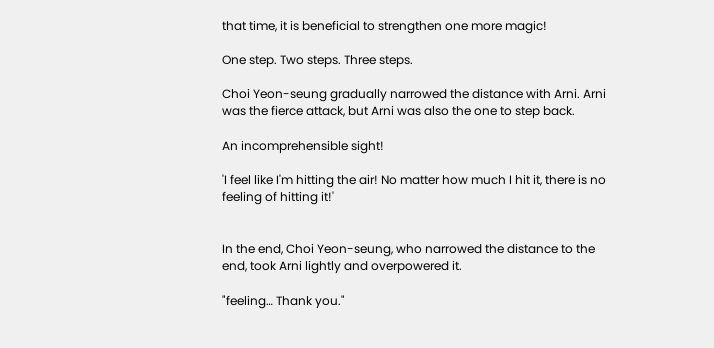that time, it is beneficial to strengthen one more magic!

One step. Two steps. Three steps.

Choi Yeon-seung gradually narrowed the distance with Arni. Arni was the fierce attack, but Arni was also the one to step back.

An incomprehensible sight!

'I feel like I'm hitting the air! No matter how much I hit it, there is no feeling of hitting it!'


In the end, Choi Yeon-seung, who narrowed the distance to the end, took Arni lightly and overpowered it.

"feeling… Thank you."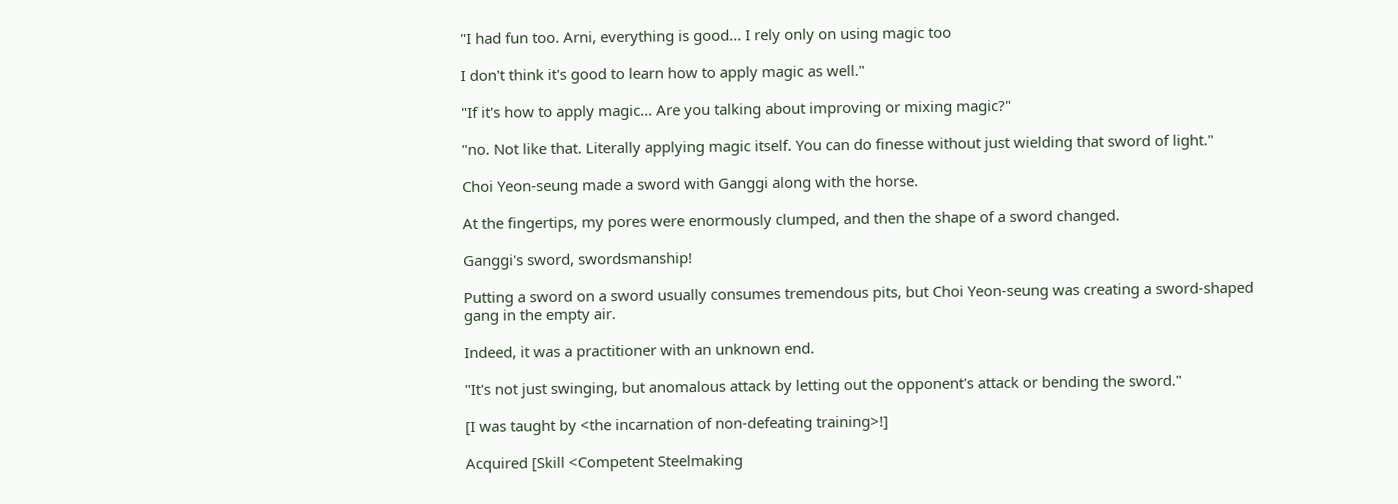"I had fun too. Arni, everything is good... I rely only on using magic too

I don't think it's good to learn how to apply magic as well."

"If it's how to apply magic… Are you talking about improving or mixing magic?"

"no. Not like that. Literally applying magic itself. You can do finesse without just wielding that sword of light."

Choi Yeon-seung made a sword with Ganggi along with the horse.

At the fingertips, my pores were enormously clumped, and then the shape of a sword changed.

Ganggi's sword, swordsmanship!

Putting a sword on a sword usually consumes tremendous pits, but Choi Yeon-seung was creating a sword-shaped gang in the empty air.

Indeed, it was a practitioner with an unknown end.

"It's not just swinging, but anomalous attack by letting out the opponent's attack or bending the sword."

[I was taught by <the incarnation of non-defeating training>!]

Acquired [Skill <Competent Steelmaking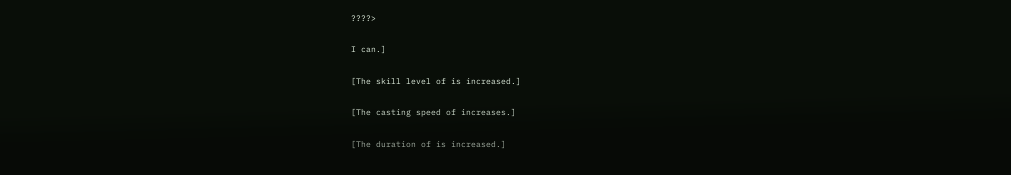????>

I can.]

[The skill level of is increased.]

[The casting speed of increases.]

[The duration of is increased.]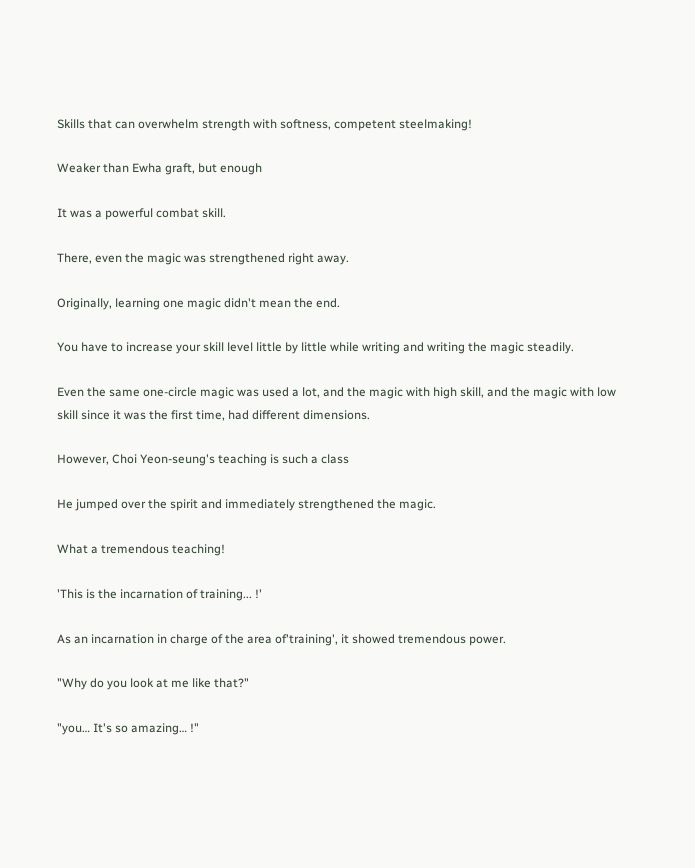Skills that can overwhelm strength with softness, competent steelmaking!

Weaker than Ewha graft, but enough

It was a powerful combat skill.

There, even the magic was strengthened right away.

Originally, learning one magic didn't mean the end.

You have to increase your skill level little by little while writing and writing the magic steadily.

Even the same one-circle magic was used a lot, and the magic with high skill, and the magic with low skill since it was the first time, had different dimensions.

However, Choi Yeon-seung's teaching is such a class

He jumped over the spirit and immediately strengthened the magic.

What a tremendous teaching!

'This is the incarnation of training... !'

As an incarnation in charge of the area of'training', it showed tremendous power.

"Why do you look at me like that?"

"you… It's so amazing… !"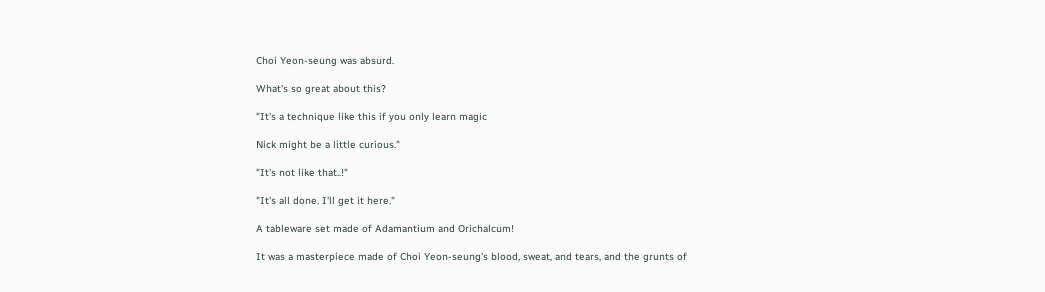Choi Yeon-seung was absurd.

What's so great about this?

"It's a technique like this if you only learn magic

Nick might be a little curious."

"It's not like that..!"

"It's all done. I'll get it here."

A tableware set made of Adamantium and Orichalcum!

It was a masterpiece made of Choi Yeon-seung's blood, sweat, and tears, and the grunts of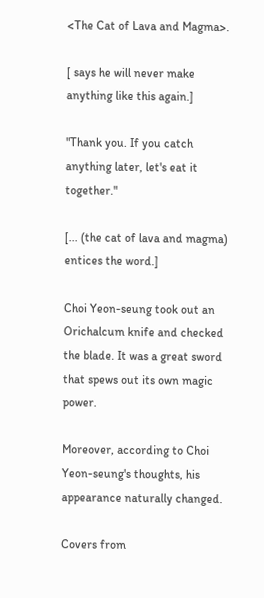<The Cat of Lava and Magma>.

[ says he will never make anything like this again.]

"Thank you. If you catch anything later, let's eat it together."

[... (the cat of lava and magma) entices the word.]

Choi Yeon-seung took out an Orichalcum knife and checked the blade. It was a great sword that spews out its own magic power.

Moreover, according to Choi Yeon-seung's thoughts, his appearance naturally changed.

Covers from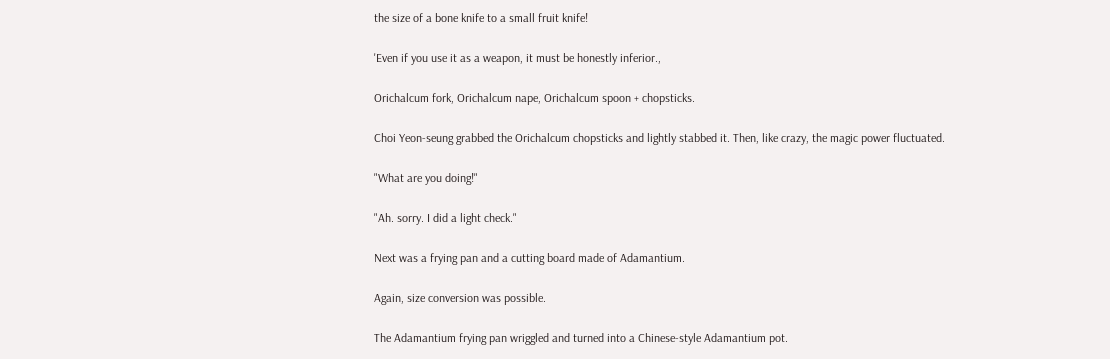the size of a bone knife to a small fruit knife!

'Even if you use it as a weapon, it must be honestly inferior.,

Orichalcum fork, Orichalcum nape, Orichalcum spoon + chopsticks.

Choi Yeon-seung grabbed the Orichalcum chopsticks and lightly stabbed it. Then, like crazy, the magic power fluctuated.

"What are you doing!"

"Ah. sorry. I did a light check."

Next was a frying pan and a cutting board made of Adamantium.

Again, size conversion was possible.

The Adamantium frying pan wriggled and turned into a Chinese-style Adamantium pot.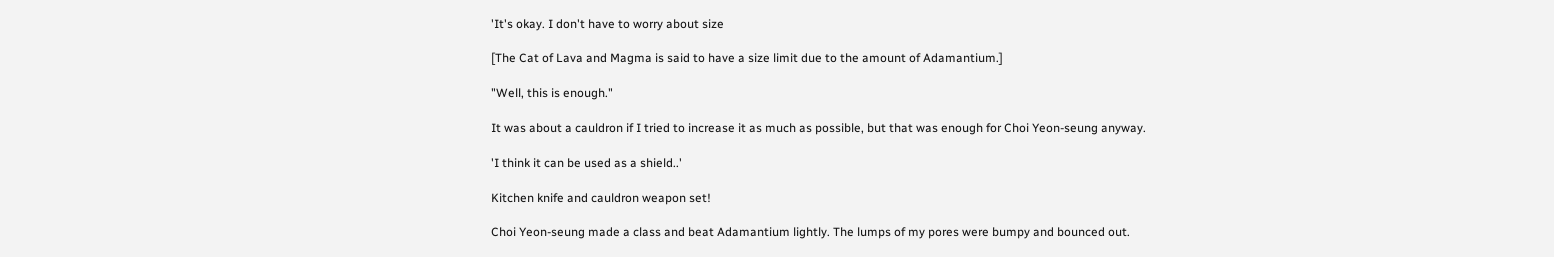'It's okay. I don't have to worry about size

[The Cat of Lava and Magma is said to have a size limit due to the amount of Adamantium.]

"Well, this is enough."

It was about a cauldron if I tried to increase it as much as possible, but that was enough for Choi Yeon-seung anyway.

'I think it can be used as a shield..'

Kitchen knife and cauldron weapon set!

Choi Yeon-seung made a class and beat Adamantium lightly. The lumps of my pores were bumpy and bounced out.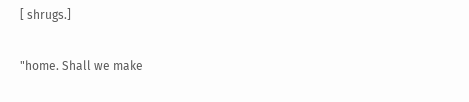[ shrugs.]

"home. Shall we make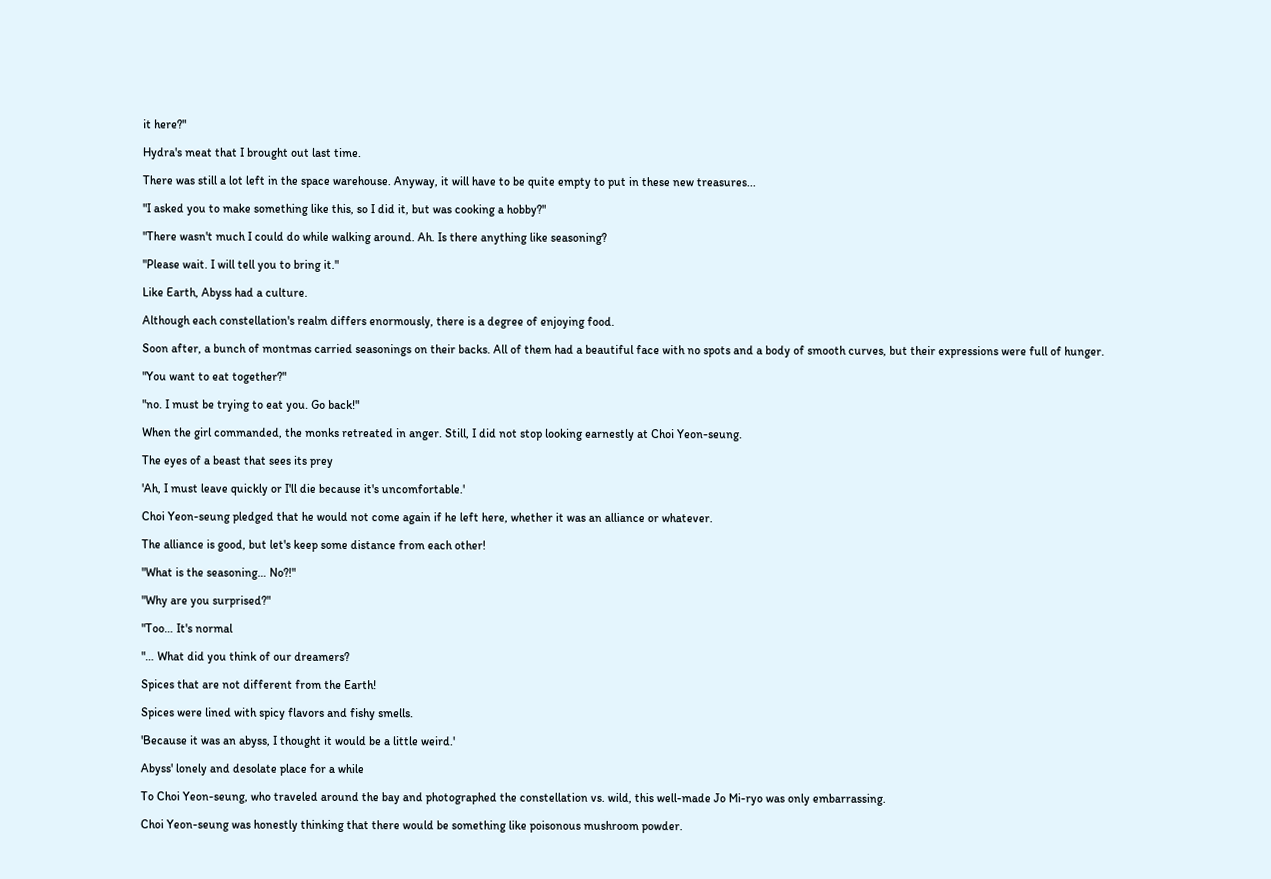it here?"

Hydra's meat that I brought out last time.

There was still a lot left in the space warehouse. Anyway, it will have to be quite empty to put in these new treasures...

"I asked you to make something like this, so I did it, but was cooking a hobby?"

"There wasn't much I could do while walking around. Ah. Is there anything like seasoning?

"Please wait. I will tell you to bring it."

Like Earth, Abyss had a culture.

Although each constellation's realm differs enormously, there is a degree of enjoying food.

Soon after, a bunch of montmas carried seasonings on their backs. All of them had a beautiful face with no spots and a body of smooth curves, but their expressions were full of hunger.

"You want to eat together?"

"no. I must be trying to eat you. Go back!"

When the girl commanded, the monks retreated in anger. Still, I did not stop looking earnestly at Choi Yeon-seung.

The eyes of a beast that sees its prey

'Ah, I must leave quickly or I'll die because it's uncomfortable.'

Choi Yeon-seung pledged that he would not come again if he left here, whether it was an alliance or whatever.

The alliance is good, but let's keep some distance from each other!

"What is the seasoning… No?!"

"Why are you surprised?"

"Too… It's normal

"… What did you think of our dreamers?

Spices that are not different from the Earth!

Spices were lined with spicy flavors and fishy smells.

'Because it was an abyss, I thought it would be a little weird.'

Abyss' lonely and desolate place for a while

To Choi Yeon-seung, who traveled around the bay and photographed the constellation vs. wild, this well-made Jo Mi-ryo was only embarrassing.

Choi Yeon-seung was honestly thinking that there would be something like poisonous mushroom powder.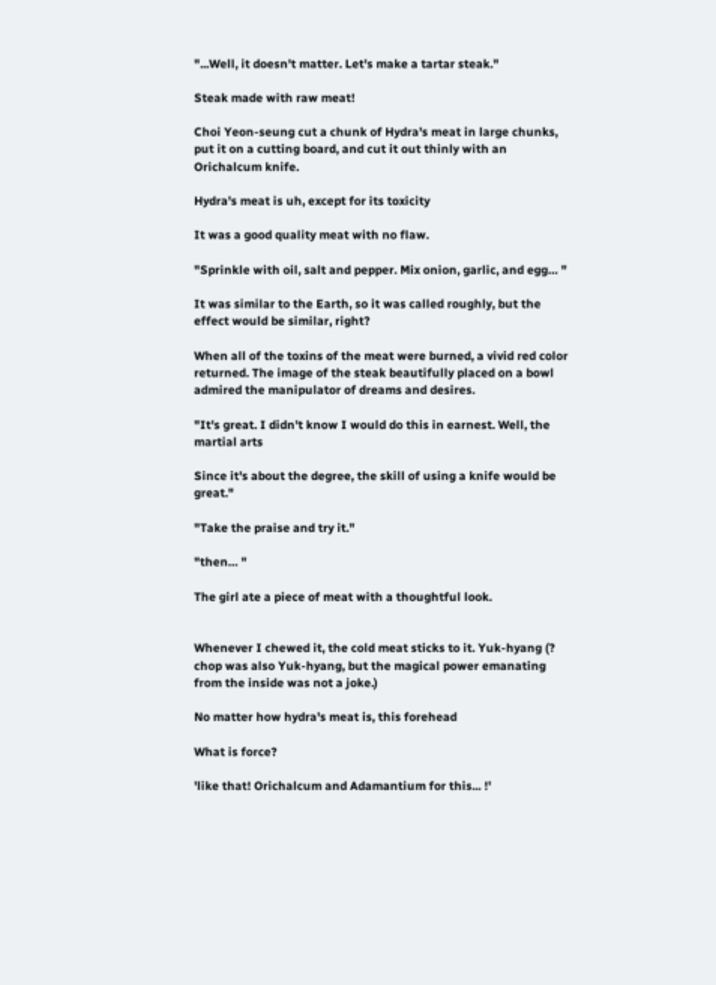"...Well, it doesn't matter. Let's make a tartar steak."

Steak made with raw meat!

Choi Yeon-seung cut a chunk of Hydra's meat in large chunks, put it on a cutting board, and cut it out thinly with an Orichalcum knife.

Hydra's meat is uh, except for its toxicity

It was a good quality meat with no flaw.

"Sprinkle with oil, salt and pepper. Mix onion, garlic, and egg… "

It was similar to the Earth, so it was called roughly, but the effect would be similar, right?

When all of the toxins of the meat were burned, a vivid red color returned. The image of the steak beautifully placed on a bowl admired the manipulator of dreams and desires.

"It's great. I didn't know I would do this in earnest. Well, the martial arts

Since it's about the degree, the skill of using a knife would be great."

"Take the praise and try it."

"then… "

The girl ate a piece of meat with a thoughtful look.


Whenever I chewed it, the cold meat sticks to it. Yuk-hyang (? chop was also Yuk-hyang, but the magical power emanating from the inside was not a joke.)

No matter how hydra's meat is, this forehead

What is force?

'like that! Orichalcum and Adamantium for this... !'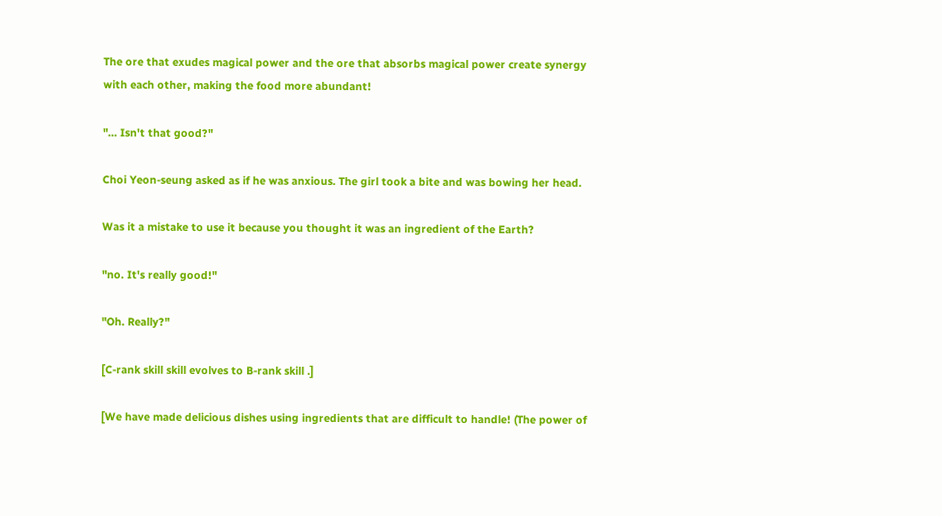The ore that exudes magical power and the ore that absorbs magical power create synergy with each other, making the food more abundant!

"… Isn't that good?"

Choi Yeon-seung asked as if he was anxious. The girl took a bite and was bowing her head.

Was it a mistake to use it because you thought it was an ingredient of the Earth?

"no. It's really good!"

"Oh. Really?"

[C-rank skill skill evolves to B-rank skill .]

[We have made delicious dishes using ingredients that are difficult to handle! (The power of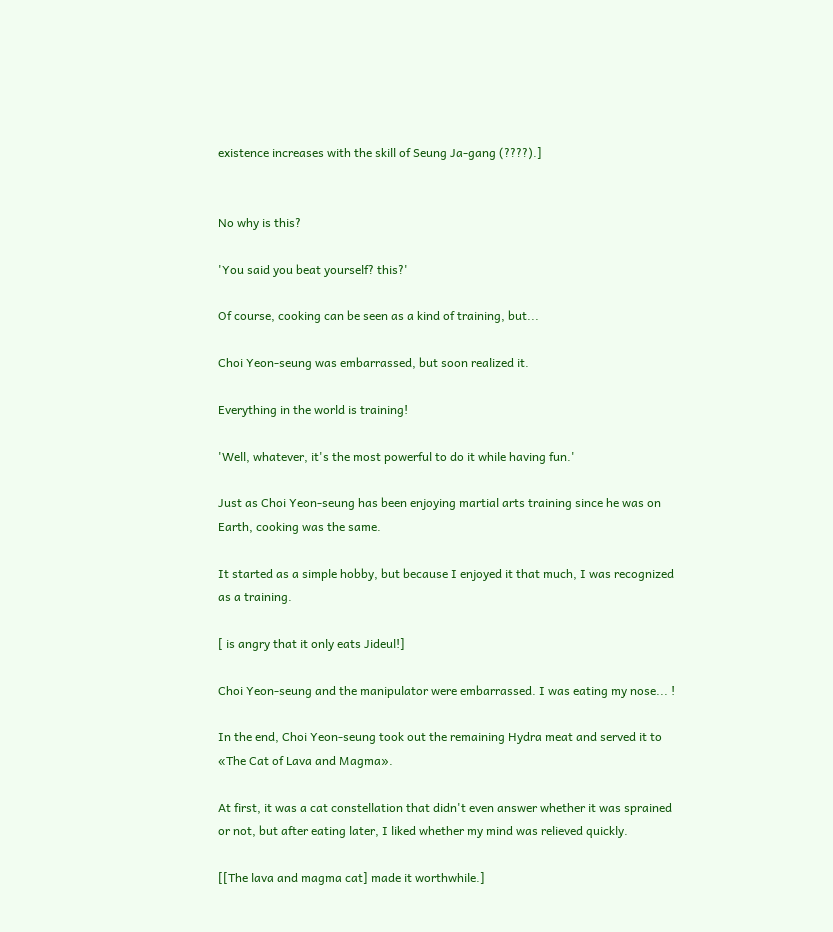existence increases with the skill of Seung Ja-gang (????).]


No why is this?

'You said you beat yourself? this?'

Of course, cooking can be seen as a kind of training, but...

Choi Yeon-seung was embarrassed, but soon realized it.

Everything in the world is training!

'Well, whatever, it's the most powerful to do it while having fun.'

Just as Choi Yeon-seung has been enjoying martial arts training since he was on Earth, cooking was the same.

It started as a simple hobby, but because I enjoyed it that much, I was recognized as a training.

[ is angry that it only eats Jideul!]

Choi Yeon-seung and the manipulator were embarrassed. I was eating my nose... !

In the end, Choi Yeon-seung took out the remaining Hydra meat and served it to «The Cat of Lava and Magma».

At first, it was a cat constellation that didn't even answer whether it was sprained or not, but after eating later, I liked whether my mind was relieved quickly.

[[The lava and magma cat] made it worthwhile.]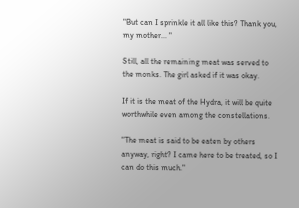"But can I sprinkle it all like this? Thank you, my mother... "

Still, all the remaining meat was served to the monks. The girl asked if it was okay.

If it is the meat of the Hydra, it will be quite worthwhile even among the constellations.

"The meat is said to be eaten by others anyway, right? I came here to be treated, so I can do this much."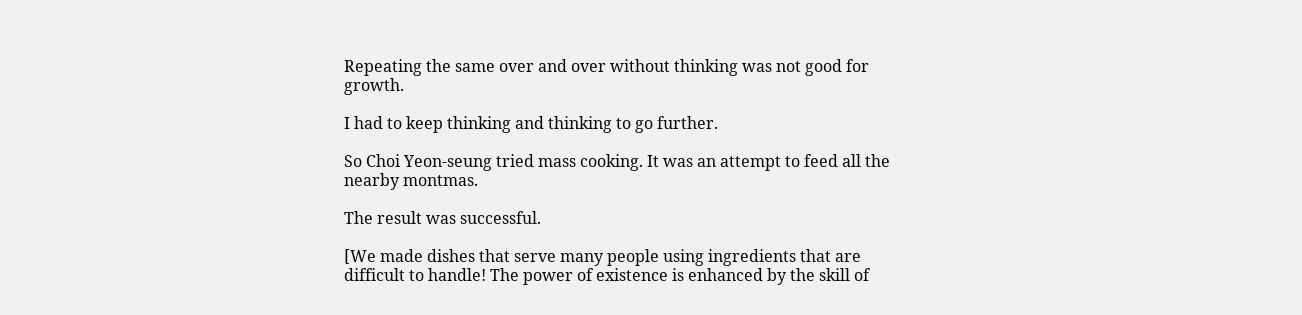Repeating the same over and over without thinking was not good for growth.

I had to keep thinking and thinking to go further.

So Choi Yeon-seung tried mass cooking. It was an attempt to feed all the nearby montmas.

The result was successful.

[We made dishes that serve many people using ingredients that are difficult to handle! The power of existence is enhanced by the skill of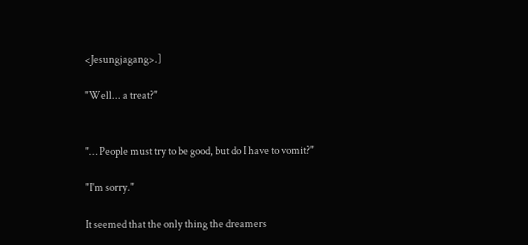<Jesungjagang>.]

"Well... a treat?"


"… People must try to be good, but do I have to vomit?"

"I'm sorry."

It seemed that the only thing the dreamers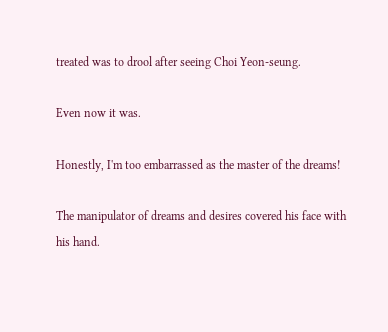treated was to drool after seeing Choi Yeon-seung.

Even now it was.

Honestly, I'm too embarrassed as the master of the dreams!

The manipulator of dreams and desires covered his face with his hand.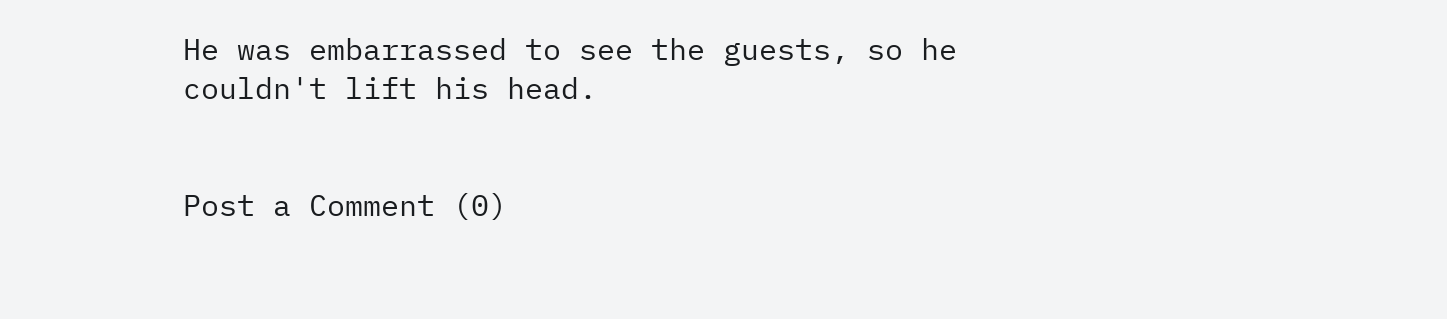He was embarrassed to see the guests, so he couldn't lift his head.


Post a Comment (0)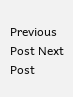Previous Post Next Post